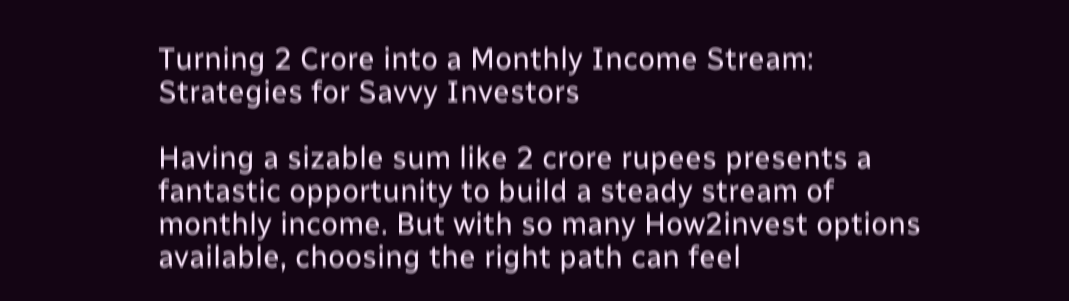Turning 2 Crore into a Monthly Income Stream: Strategies for Savvy Investors

Having a sizable sum like 2 crore rupees presents a fantastic opportunity to build a steady stream of monthly income. But with so many How2invest options available, choosing the right path can feel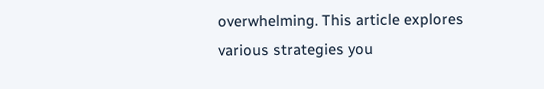overwhelming. This article explores various strategies you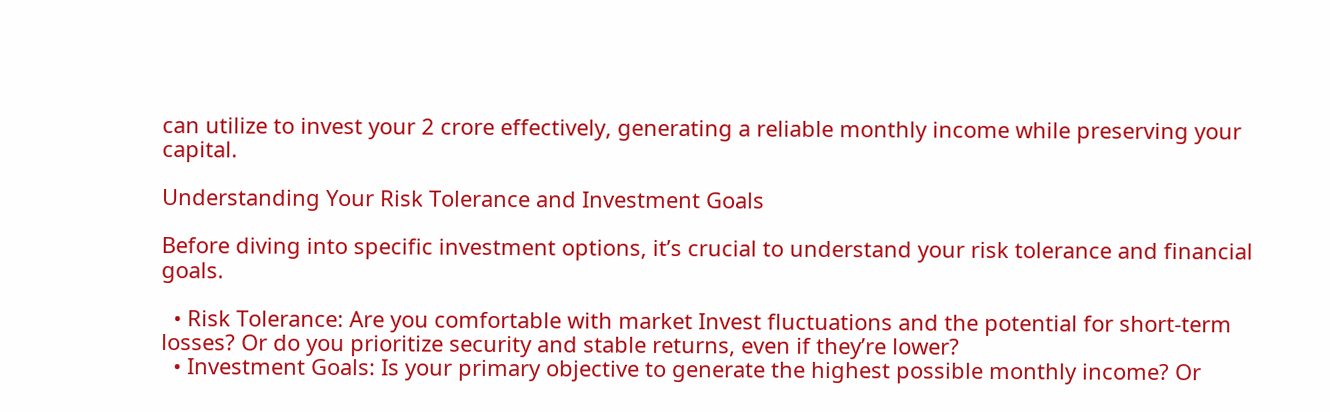can utilize to invest your 2 crore effectively, generating a reliable monthly income while preserving your capital.

Understanding Your Risk Tolerance and Investment Goals

Before diving into specific investment options, it’s crucial to understand your risk tolerance and financial goals.

  • Risk Tolerance: Are you comfortable with market Invest fluctuations and the potential for short-term losses? Or do you prioritize security and stable returns, even if they’re lower?
  • Investment Goals: Is your primary objective to generate the highest possible monthly income? Or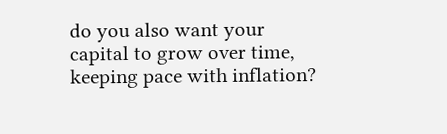do you also want your capital to grow over time, keeping pace with inflation?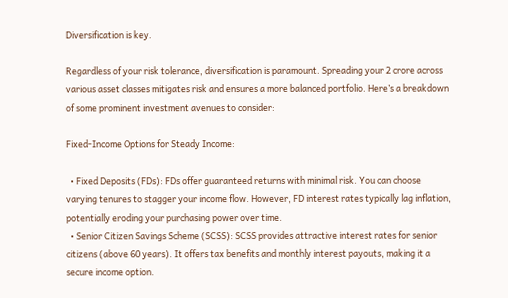Diversification is key.

Regardless of your risk tolerance, diversification is paramount. Spreading your 2 crore across various asset classes mitigates risk and ensures a more balanced portfolio. Here’s a breakdown of some prominent investment avenues to consider:

Fixed-Income Options for Steady Income:

  • Fixed Deposits (FDs): FDs offer guaranteed returns with minimal risk. You can choose varying tenures to stagger your income flow. However, FD interest rates typically lag inflation, potentially eroding your purchasing power over time.
  • Senior Citizen Savings Scheme (SCSS): SCSS provides attractive interest rates for senior citizens (above 60 years). It offers tax benefits and monthly interest payouts, making it a secure income option.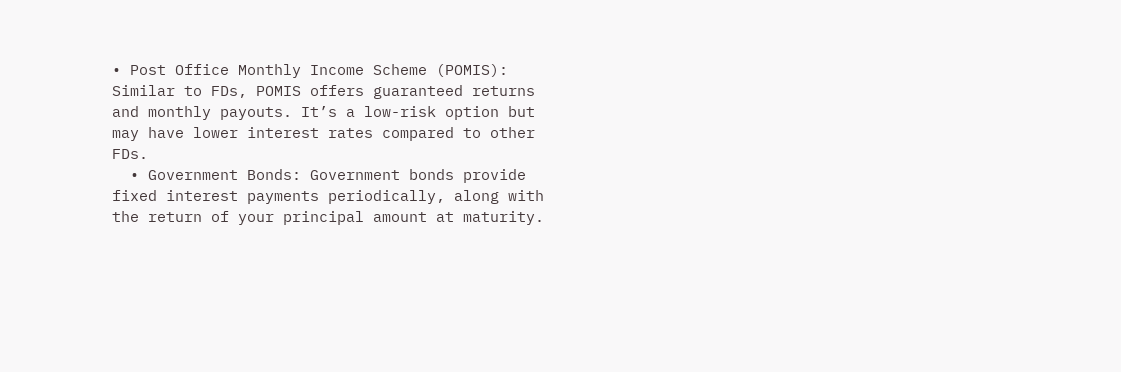• Post Office Monthly Income Scheme (POMIS): Similar to FDs, POMIS offers guaranteed returns and monthly payouts. It’s a low-risk option but may have lower interest rates compared to other FDs.
  • Government Bonds: Government bonds provide fixed interest payments periodically, along with the return of your principal amount at maturity.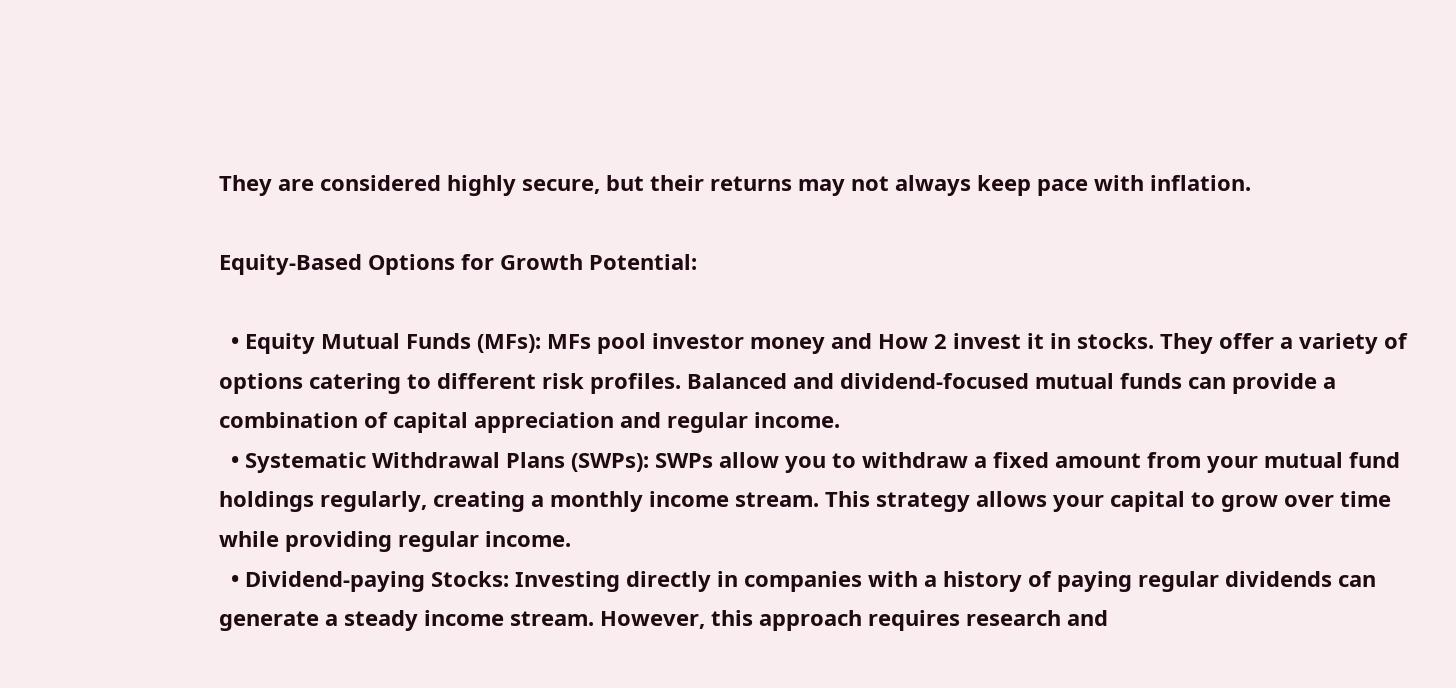They are considered highly secure, but their returns may not always keep pace with inflation.

Equity-Based Options for Growth Potential:

  • Equity Mutual Funds (MFs): MFs pool investor money and How 2 invest it in stocks. They offer a variety of options catering to different risk profiles. Balanced and dividend-focused mutual funds can provide a combination of capital appreciation and regular income.
  • Systematic Withdrawal Plans (SWPs): SWPs allow you to withdraw a fixed amount from your mutual fund holdings regularly, creating a monthly income stream. This strategy allows your capital to grow over time while providing regular income.
  • Dividend-paying Stocks: Investing directly in companies with a history of paying regular dividends can generate a steady income stream. However, this approach requires research and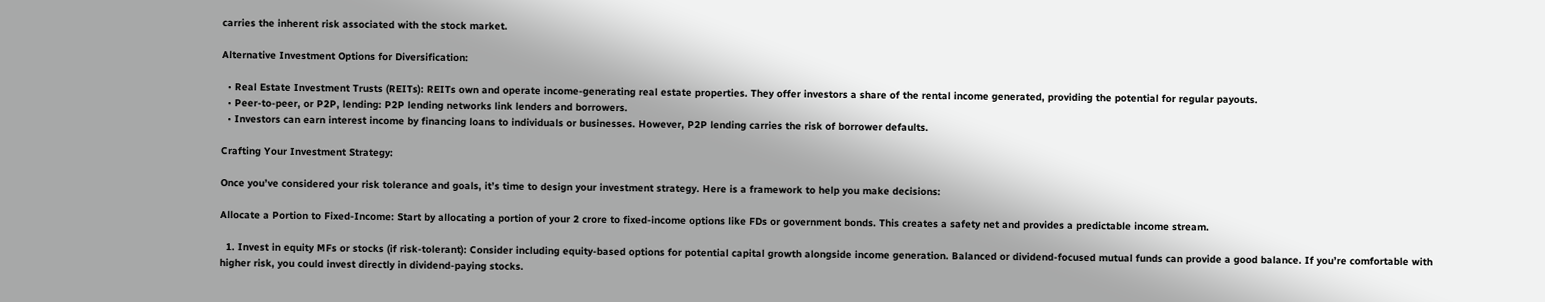carries the inherent risk associated with the stock market.

Alternative Investment Options for Diversification:

  • Real Estate Investment Trusts (REITs): REITs own and operate income-generating real estate properties. They offer investors a share of the rental income generated, providing the potential for regular payouts.
  • Peer-to-peer, or P2P, lending: P2P lending networks link lenders and borrowers.
  • Investors can earn interest income by financing loans to individuals or businesses. However, P2P lending carries the risk of borrower defaults.

Crafting Your Investment Strategy:

Once you’ve considered your risk tolerance and goals, it’s time to design your investment strategy. Here is a framework to help you make decisions:

Allocate a Portion to Fixed-Income: Start by allocating a portion of your 2 crore to fixed-income options like FDs or government bonds. This creates a safety net and provides a predictable income stream.

  1. Invest in equity MFs or stocks (if risk-tolerant): Consider including equity-based options for potential capital growth alongside income generation. Balanced or dividend-focused mutual funds can provide a good balance. If you’re comfortable with higher risk, you could invest directly in dividend-paying stocks.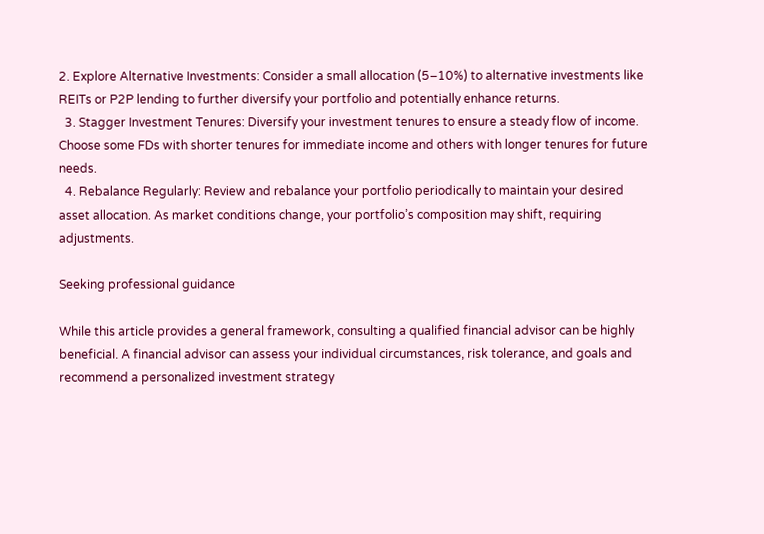2. Explore Alternative Investments: Consider a small allocation (5–10%) to alternative investments like REITs or P2P lending to further diversify your portfolio and potentially enhance returns.
  3. Stagger Investment Tenures: Diversify your investment tenures to ensure a steady flow of income. Choose some FDs with shorter tenures for immediate income and others with longer tenures for future needs.
  4. Rebalance Regularly: Review and rebalance your portfolio periodically to maintain your desired asset allocation. As market conditions change, your portfolio’s composition may shift, requiring adjustments.

Seeking professional guidance

While this article provides a general framework, consulting a qualified financial advisor can be highly beneficial. A financial advisor can assess your individual circumstances, risk tolerance, and goals and recommend a personalized investment strategy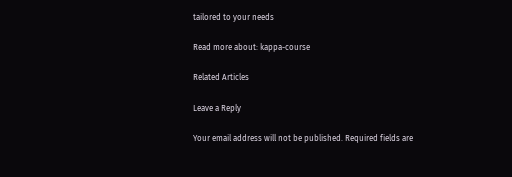tailored to your needs

Read more about: kappa-course

Related Articles

Leave a Reply

Your email address will not be published. Required fields are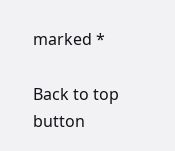marked *

Back to top button